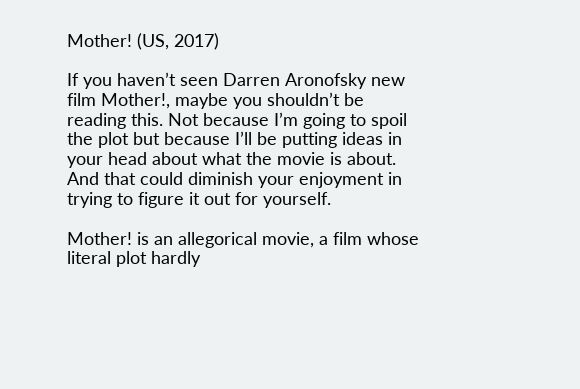Mother! (US, 2017)

If you haven’t seen Darren Aronofsky new film Mother!, maybe you shouldn’t be reading this. Not because I’m going to spoil the plot but because I’ll be putting ideas in your head about what the movie is about. And that could diminish your enjoyment in trying to figure it out for yourself.

Mother! is an allegorical movie, a film whose literal plot hardly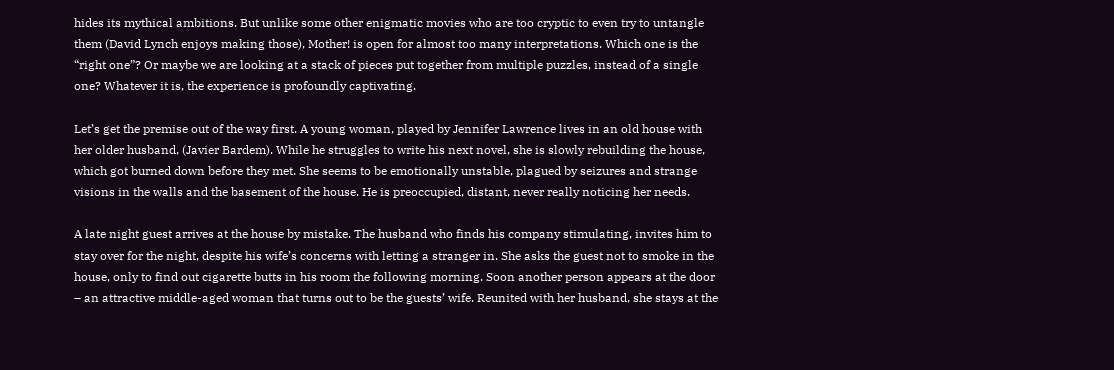hides its mythical ambitions. But unlike some other enigmatic movies who are too cryptic to even try to untangle them (David Lynch enjoys making those), Mother! is open for almost too many interpretations. Which one is the “right one”? Or maybe we are looking at a stack of pieces put together from multiple puzzles, instead of a single one? Whatever it is, the experience is profoundly captivating.

Let’s get the premise out of the way first. A young woman, played by Jennifer Lawrence lives in an old house with her older husband, (Javier Bardem). While he struggles to write his next novel, she is slowly rebuilding the house, which got burned down before they met. She seems to be emotionally unstable, plagued by seizures and strange visions in the walls and the basement of the house. He is preoccupied, distant, never really noticing her needs.

A late night guest arrives at the house by mistake. The husband who finds his company stimulating, invites him to stay over for the night, despite his wife’s concerns with letting a stranger in. She asks the guest not to smoke in the house, only to find out cigarette butts in his room the following morning. Soon another person appears at the door – an attractive middle-aged woman that turns out to be the guests’ wife. Reunited with her husband, she stays at the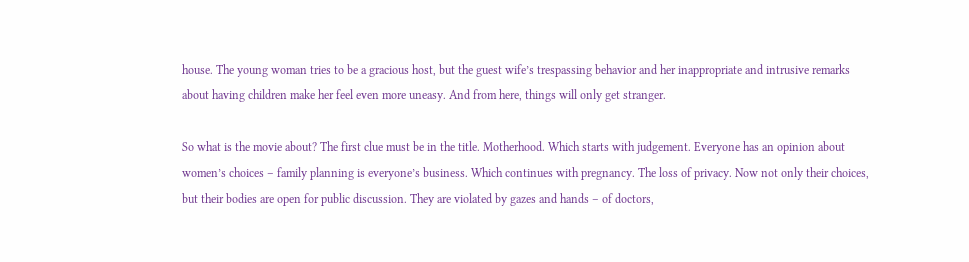house. The young woman tries to be a gracious host, but the guest wife’s trespassing behavior and her inappropriate and intrusive remarks about having children make her feel even more uneasy. And from here, things will only get stranger.

So what is the movie about? The first clue must be in the title. Motherhood. Which starts with judgement. Everyone has an opinion about women’s choices – family planning is everyone’s business. Which continues with pregnancy. The loss of privacy. Now not only their choices, but their bodies are open for public discussion. They are violated by gazes and hands – of doctors,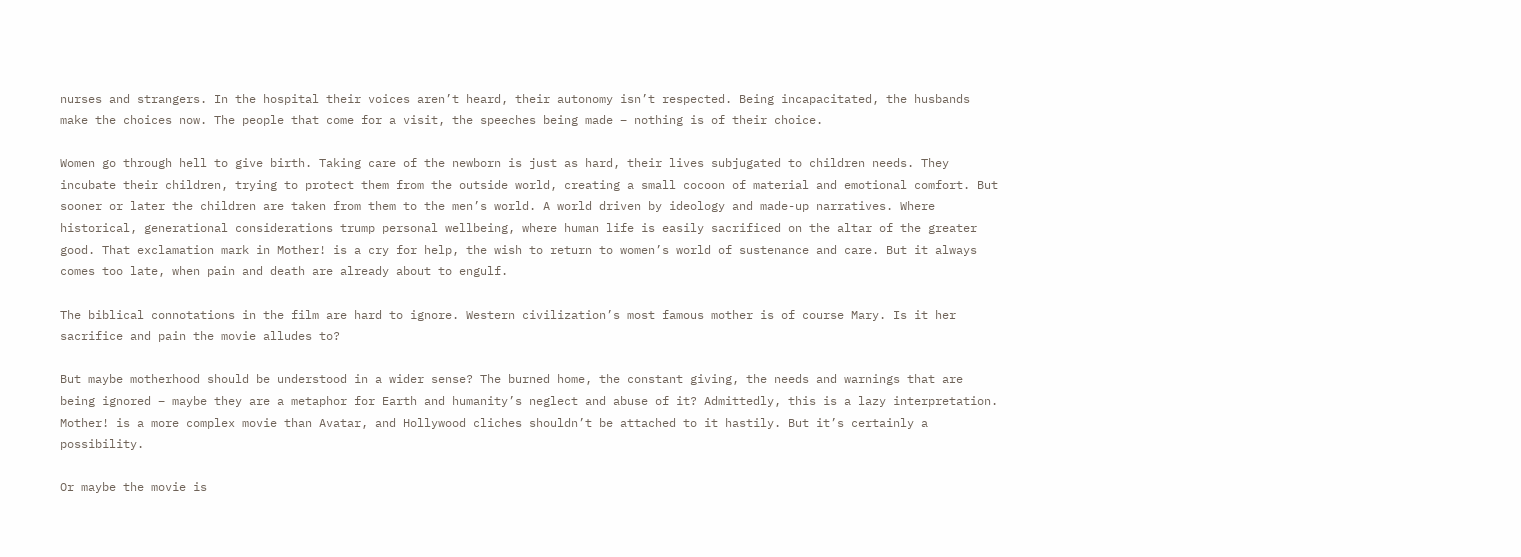nurses and strangers. In the hospital their voices aren’t heard, their autonomy isn’t respected. Being incapacitated, the husbands make the choices now. The people that come for a visit, the speeches being made – nothing is of their choice.

Women go through hell to give birth. Taking care of the newborn is just as hard, their lives subjugated to children needs. They incubate their children, trying to protect them from the outside world, creating a small cocoon of material and emotional comfort. But sooner or later the children are taken from them to the men’s world. A world driven by ideology and made-up narratives. Where historical, generational considerations trump personal wellbeing, where human life is easily sacrificed on the altar of the greater good. That exclamation mark in Mother! is a cry for help, the wish to return to women’s world of sustenance and care. But it always comes too late, when pain and death are already about to engulf.

The biblical connotations in the film are hard to ignore. Western civilization’s most famous mother is of course Mary. Is it her sacrifice and pain the movie alludes to?

But maybe motherhood should be understood in a wider sense? The burned home, the constant giving, the needs and warnings that are being ignored – maybe they are a metaphor for Earth and humanity’s neglect and abuse of it? Admittedly, this is a lazy interpretation. Mother! is a more complex movie than Avatar, and Hollywood cliches shouldn’t be attached to it hastily. But it’s certainly a possibility.

Or maybe the movie is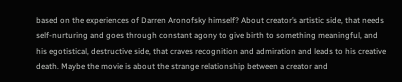based on the experiences of Darren Aronofsky himself? About creator’s artistic side, that needs self-nurturing and goes through constant agony to give birth to something meaningful, and his egotistical, destructive side, that craves recognition and admiration and leads to his creative death. Maybe the movie is about the strange relationship between a creator and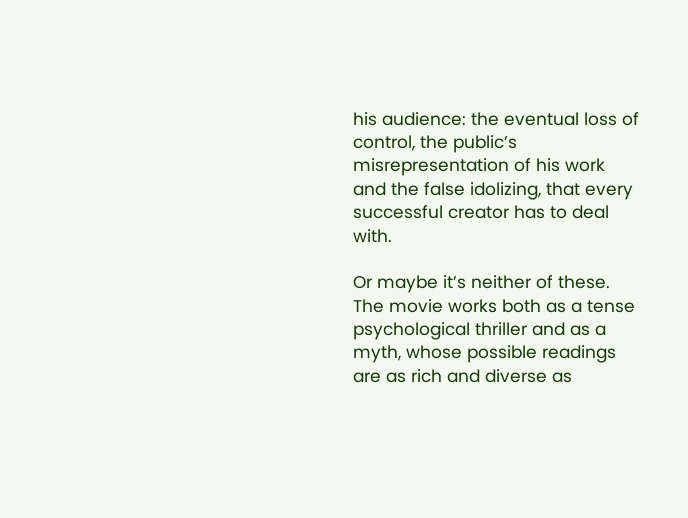his audience: the eventual loss of control, the public’s misrepresentation of his work and the false idolizing, that every successful creator has to deal with.

Or maybe it’s neither of these. The movie works both as a tense psychological thriller and as a myth, whose possible readings are as rich and diverse as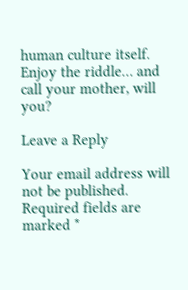human culture itself. Enjoy the riddle… and call your mother, will you?

Leave a Reply

Your email address will not be published. Required fields are marked *